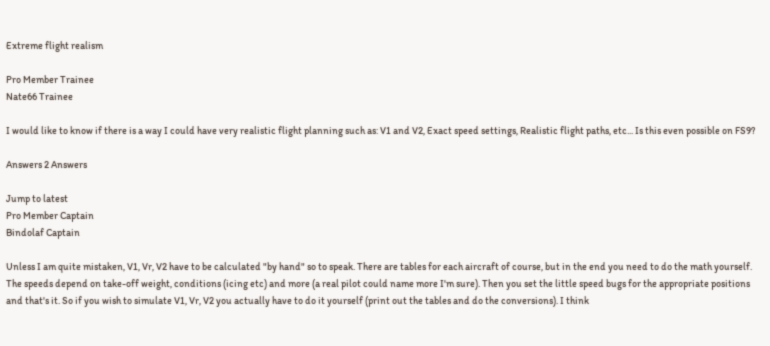Extreme flight realism

Pro Member Trainee
Nate66 Trainee

I would like to know if there is a way I could have very realistic flight planning such as: V1 and V2, Exact speed settings, Realistic flight paths, etc... Is this even possible on FS9?

Answers 2 Answers

Jump to latest
Pro Member Captain
Bindolaf Captain

Unless I am quite mistaken, V1, Vr, V2 have to be calculated "by hand" so to speak. There are tables for each aircraft of course, but in the end you need to do the math yourself. The speeds depend on take-off weight, conditions (icing etc) and more (a real pilot could name more I'm sure). Then you set the little speed bugs for the appropriate positions and that's it. So if you wish to simulate V1, Vr, V2 you actually have to do it yourself (print out the tables and do the conversions). I think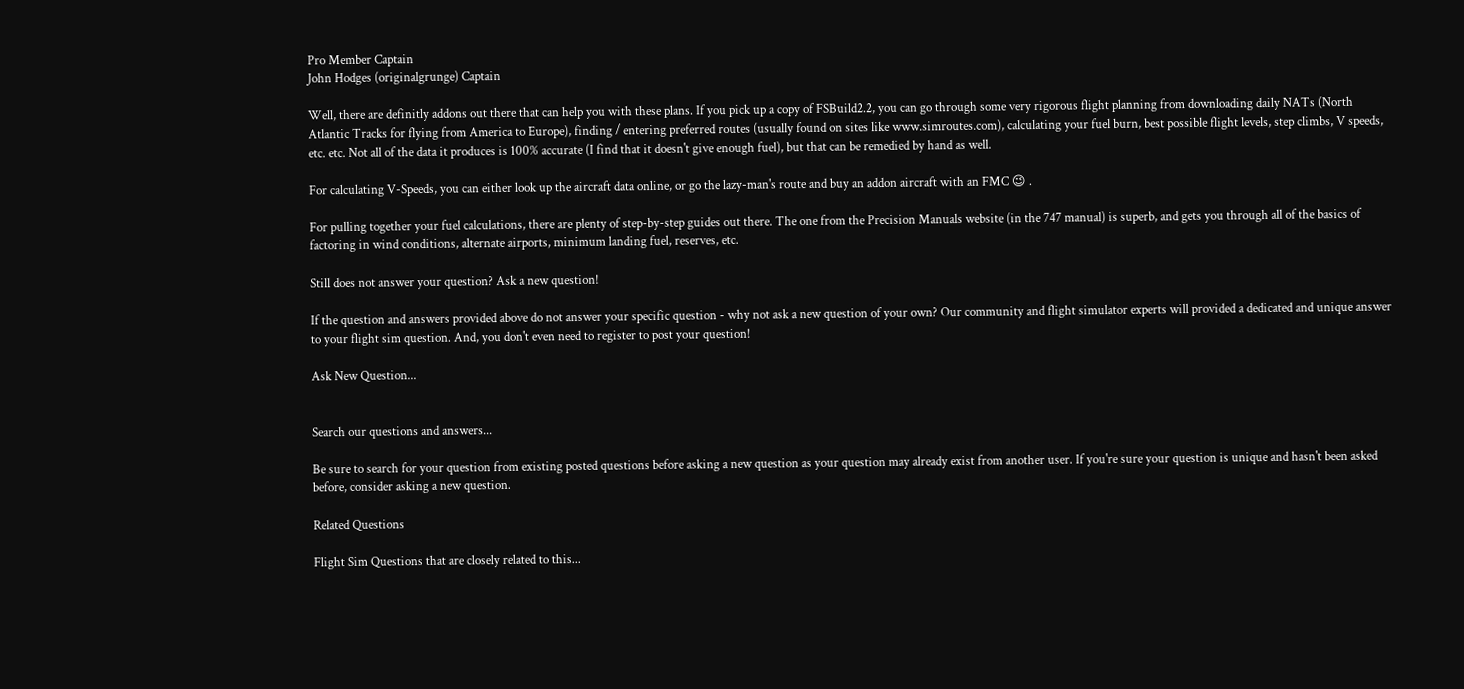Pro Member Captain
John Hodges (originalgrunge) Captain

Well, there are definitly addons out there that can help you with these plans. If you pick up a copy of FSBuild2.2, you can go through some very rigorous flight planning from downloading daily NATs (North Atlantic Tracks for flying from America to Europe), finding / entering preferred routes (usually found on sites like www.simroutes.com), calculating your fuel burn, best possible flight levels, step climbs, V speeds, etc. etc. Not all of the data it produces is 100% accurate (I find that it doesn't give enough fuel), but that can be remedied by hand as well.

For calculating V-Speeds, you can either look up the aircraft data online, or go the lazy-man's route and buy an addon aircraft with an FMC 😉 .

For pulling together your fuel calculations, there are plenty of step-by-step guides out there. The one from the Precision Manuals website (in the 747 manual) is superb, and gets you through all of the basics of factoring in wind conditions, alternate airports, minimum landing fuel, reserves, etc.

Still does not answer your question? Ask a new question!

If the question and answers provided above do not answer your specific question - why not ask a new question of your own? Our community and flight simulator experts will provided a dedicated and unique answer to your flight sim question. And, you don't even need to register to post your question!

Ask New Question...


Search our questions and answers...

Be sure to search for your question from existing posted questions before asking a new question as your question may already exist from another user. If you're sure your question is unique and hasn't been asked before, consider asking a new question.

Related Questions

Flight Sim Questions that are closely related to this...